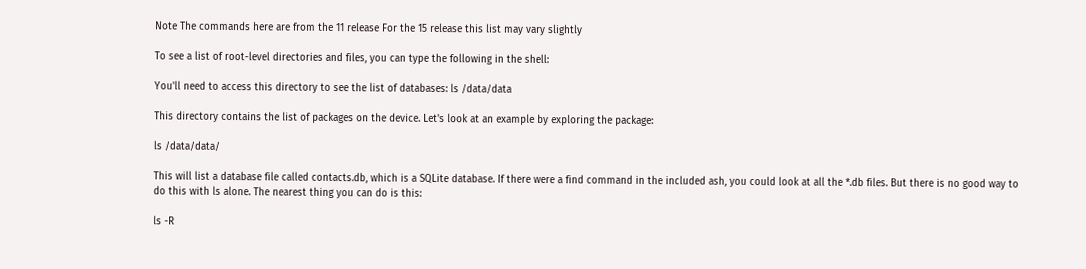Note The commands here are from the 11 release For the 15 release this list may vary slightly

To see a list of root-level directories and files, you can type the following in the shell:

You'll need to access this directory to see the list of databases: ls /data/data

This directory contains the list of packages on the device. Let's look at an example by exploring the package:

ls /data/data/

This will list a database file called contacts.db, which is a SQLite database. If there were a find command in the included ash, you could look at all the *.db files. But there is no good way to do this with ls alone. The nearest thing you can do is this:

ls -R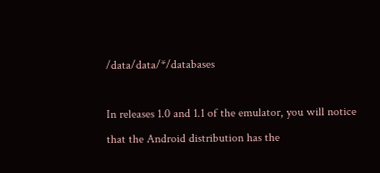/data/data/*/databases

In releases 1.0 and 1.1 of the emulator, you will notice that the Android distribution has the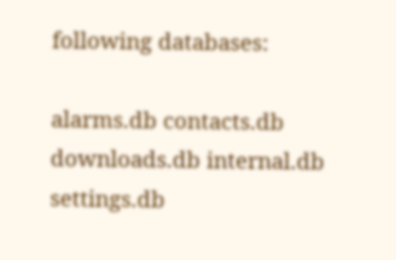following databases:

alarms.db contacts.db downloads.db internal.db settings.db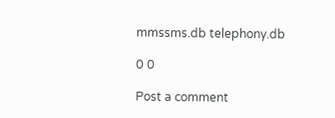mmssms.db telephony.db

0 0

Post a comment